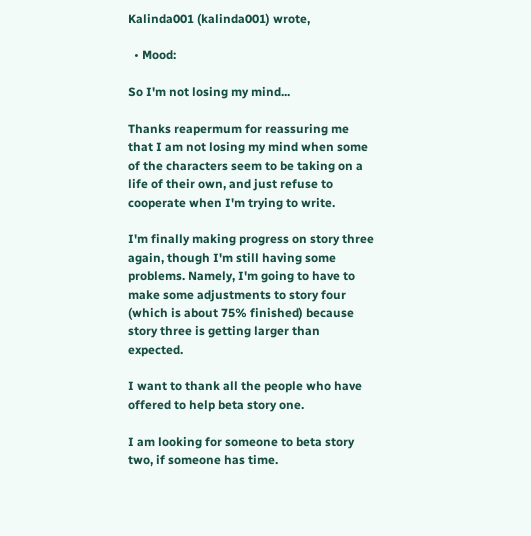Kalinda001 (kalinda001) wrote,

  • Mood:

So I'm not losing my mind...

Thanks reapermum for reassuring me that I am not losing my mind when some of the characters seem to be taking on a life of their own, and just refuse to cooperate when I'm trying to write.

I'm finally making progress on story three again, though I'm still having some problems. Namely, I'm going to have to make some adjustments to story four (which is about 75% finished) because story three is getting larger than expected.

I want to thank all the people who have offered to help beta story one.

I am looking for someone to beta story two, if someone has time.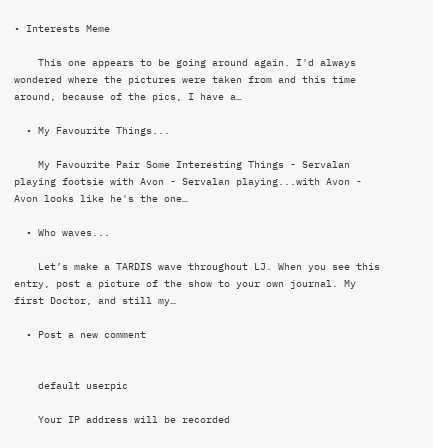• Interests Meme

    This one appears to be going around again. I'd always wondered where the pictures were taken from and this time around, because of the pics, I have a…

  • My Favourite Things...

    My Favourite Pair Some Interesting Things - Servalan playing footsie with Avon - Servalan playing...with Avon - Avon looks like he's the one…

  • Who waves...

    Let’s make a TARDIS wave throughout LJ. When you see this entry, post a picture of the show to your own journal. My first Doctor, and still my…

  • Post a new comment


    default userpic

    Your IP address will be recorded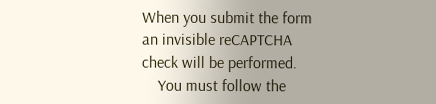When you submit the form an invisible reCAPTCHA check will be performed.
    You must follow the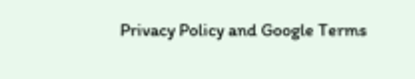Privacy Policy and Google Terms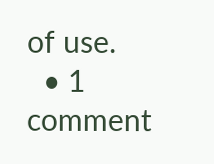of use.
  • 1 comment